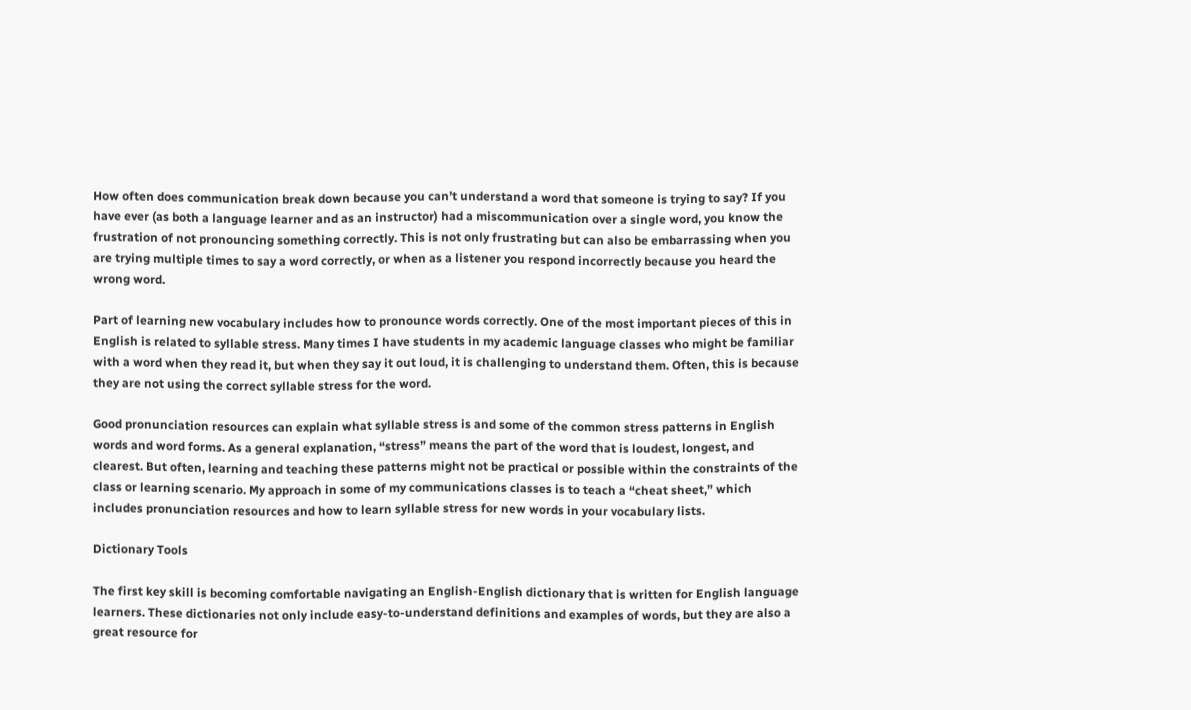How often does communication break down because you can’t understand a word that someone is trying to say? If you have ever (as both a language learner and as an instructor) had a miscommunication over a single word, you know the frustration of not pronouncing something correctly. This is not only frustrating but can also be embarrassing when you are trying multiple times to say a word correctly, or when as a listener you respond incorrectly because you heard the wrong word.

Part of learning new vocabulary includes how to pronounce words correctly. One of the most important pieces of this in English is related to syllable stress. Many times I have students in my academic language classes who might be familiar with a word when they read it, but when they say it out loud, it is challenging to understand them. Often, this is because they are not using the correct syllable stress for the word.

Good pronunciation resources can explain what syllable stress is and some of the common stress patterns in English words and word forms. As a general explanation, “stress” means the part of the word that is loudest, longest, and clearest. But often, learning and teaching these patterns might not be practical or possible within the constraints of the class or learning scenario. My approach in some of my communications classes is to teach a “cheat sheet,” which includes pronunciation resources and how to learn syllable stress for new words in your vocabulary lists.

Dictionary Tools

The first key skill is becoming comfortable navigating an English-English dictionary that is written for English language learners. These dictionaries not only include easy-to-understand definitions and examples of words, but they are also a great resource for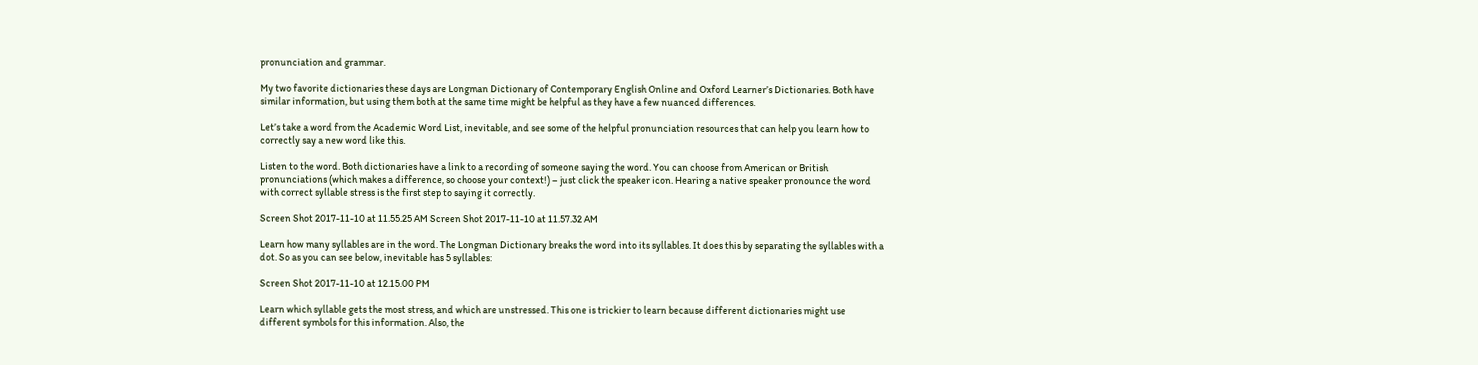pronunciation and grammar.

My two favorite dictionaries these days are Longman Dictionary of Contemporary English Online and Oxford Learner’s Dictionaries. Both have similar information, but using them both at the same time might be helpful as they have a few nuanced differences.

Let’s take a word from the Academic Word List, inevitable, and see some of the helpful pronunciation resources that can help you learn how to correctly say a new word like this.

Listen to the word. Both dictionaries have a link to a recording of someone saying the word. You can choose from American or British pronunciations (which makes a difference, so choose your context!) – just click the speaker icon. Hearing a native speaker pronounce the word with correct syllable stress is the first step to saying it correctly.

Screen Shot 2017-11-10 at 11.55.25 AM Screen Shot 2017-11-10 at 11.57.32 AM

Learn how many syllables are in the word. The Longman Dictionary breaks the word into its syllables. It does this by separating the syllables with a dot. So as you can see below, inevitable has 5 syllables:

Screen Shot 2017-11-10 at 12.15.00 PM

Learn which syllable gets the most stress, and which are unstressed. This one is trickier to learn because different dictionaries might use different symbols for this information. Also, the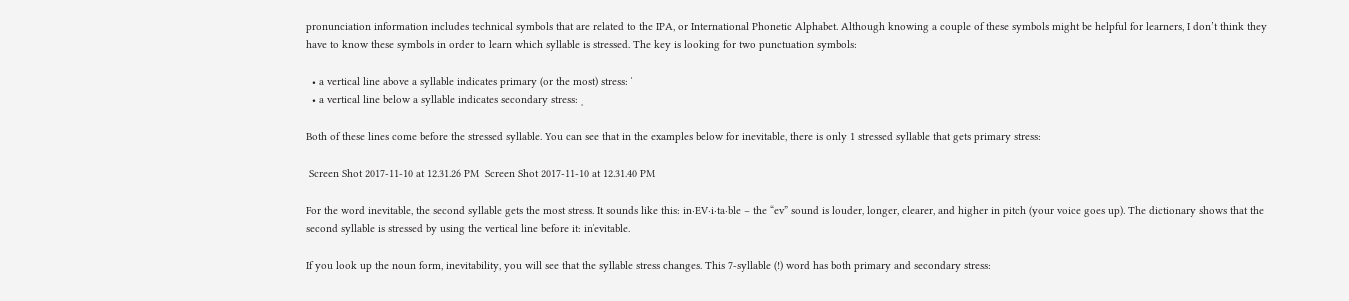pronunciation information includes technical symbols that are related to the IPA, or International Phonetic Alphabet. Although knowing a couple of these symbols might be helpful for learners, I don’t think they have to know these symbols in order to learn which syllable is stressed. The key is looking for two punctuation symbols:

  • a vertical line above a syllable indicates primary (or the most) stress: ˈ
  • a vertical line below a syllable indicates secondary stress: ˌ

Both of these lines come before the stressed syllable. You can see that in the examples below for inevitable, there is only 1 stressed syllable that gets primary stress:

 Screen Shot 2017-11-10 at 12.31.26 PM  Screen Shot 2017-11-10 at 12.31.40 PM

For the word inevitable, the second syllable gets the most stress. It sounds like this: in·EV·i·ta·ble – the “ev” sound is louder, longer, clearer, and higher in pitch (your voice goes up). The dictionary shows that the second syllable is stressed by using the vertical line before it: inˈevitable.

If you look up the noun form, inevitability, you will see that the syllable stress changes. This 7-syllable (!) word has both primary and secondary stress: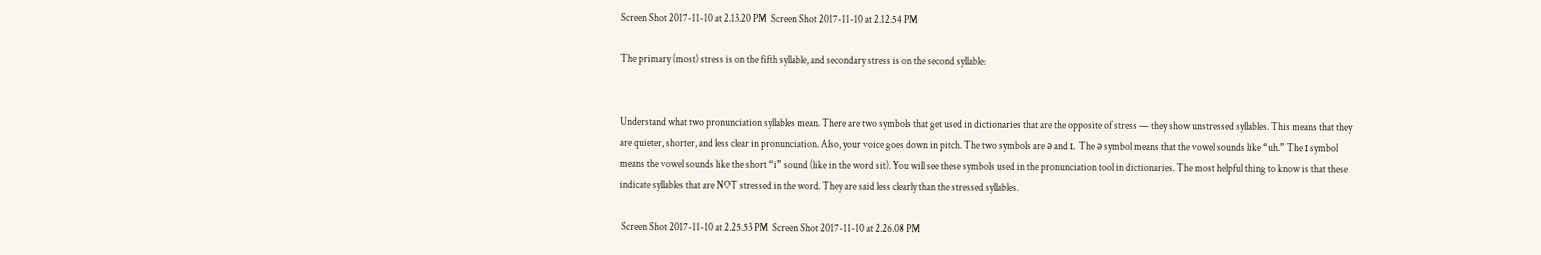Screen Shot 2017-11-10 at 2.13.20 PM  Screen Shot 2017-11-10 at 2.12.54 PM

The primary (most) stress is on the fifth syllable, and secondary stress is on the second syllable:


Understand what two pronunciation syllables mean. There are two symbols that get used in dictionaries that are the opposite of stress — they show unstressed syllables. This means that they are quieter, shorter, and less clear in pronunciation. Also, your voice goes down in pitch. The two symbols are ə and ɪ. The ə symbol means that the vowel sounds like “uh.” The ɪ symbol means the vowel sounds like the short “i” sound (like in the word sit). You will see these symbols used in the pronunciation tool in dictionaries. The most helpful thing to know is that these indicate syllables that are NOT stressed in the word. They are said less clearly than the stressed syllables.

 Screen Shot 2017-11-10 at 2.25.53 PM  Screen Shot 2017-11-10 at 2.26.08 PM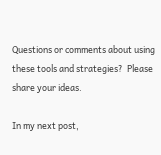Questions or comments about using these tools and strategies?  Please share your ideas.

In my next post,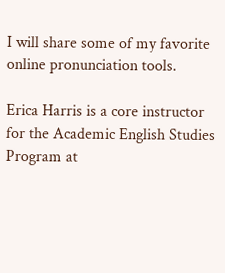I will share some of my favorite online pronunciation tools.

Erica Harris is a core instructor for the Academic English Studies Program at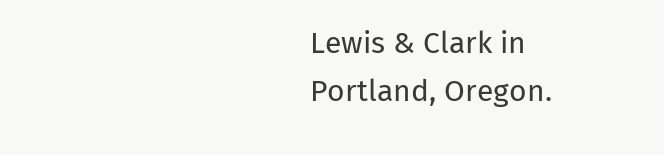Lewis & Clark in Portland, Oregon.